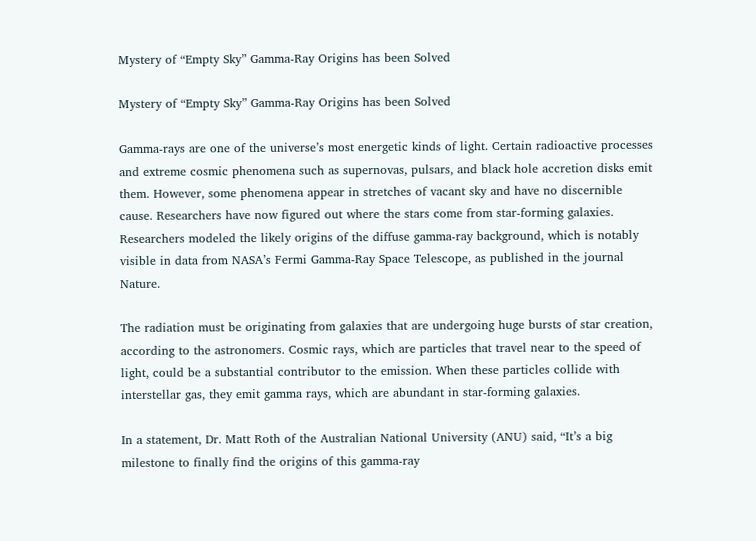Mystery of “Empty Sky” Gamma-Ray Origins has been Solved

Mystery of “Empty Sky” Gamma-Ray Origins has been Solved

Gamma-rays are one of the universe’s most energetic kinds of light. Certain radioactive processes and extreme cosmic phenomena such as supernovas, pulsars, and black hole accretion disks emit them. However, some phenomena appear in stretches of vacant sky and have no discernible cause. Researchers have now figured out where the stars come from star-forming galaxies. Researchers modeled the likely origins of the diffuse gamma-ray background, which is notably visible in data from NASA’s Fermi Gamma-Ray Space Telescope, as published in the journal Nature.

The radiation must be originating from galaxies that are undergoing huge bursts of star creation, according to the astronomers. Cosmic rays, which are particles that travel near to the speed of light, could be a substantial contributor to the emission. When these particles collide with interstellar gas, they emit gamma rays, which are abundant in star-forming galaxies.

In a statement, Dr. Matt Roth of the Australian National University (ANU) said, “It’s a big milestone to finally find the origins of this gamma-ray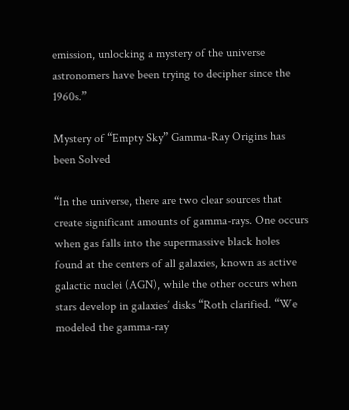emission, unlocking a mystery of the universe astronomers have been trying to decipher since the 1960s.”

Mystery of “Empty Sky” Gamma-Ray Origins has been Solved

“In the universe, there are two clear sources that create significant amounts of gamma-rays. One occurs when gas falls into the supermassive black holes found at the centers of all galaxies, known as active galactic nuclei (AGN), while the other occurs when stars develop in galaxies’ disks “Roth clarified. “We modeled the gamma-ray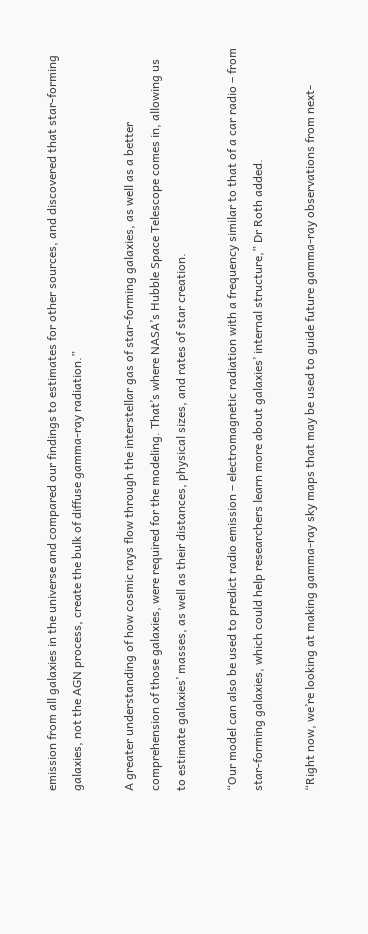emission from all galaxies in the universe and compared our findings to estimates for other sources, and discovered that star-forming galaxies, not the AGN process, create the bulk of diffuse gamma-ray radiation.”

A greater understanding of how cosmic rays flow through the interstellar gas of star-forming galaxies, as well as a better comprehension of those galaxies, were required for the modeling. That’s where NASA’s Hubble Space Telescope comes in, allowing us to estimate galaxies’ masses, as well as their distances, physical sizes, and rates of star creation.

“Our model can also be used to predict radio emission – electromagnetic radiation with a frequency similar to that of a car radio – from star-forming galaxies, which could help researchers learn more about galaxies’ internal structure,” Dr Roth added.

“Right now, we’re looking at making gamma-ray sky maps that may be used to guide future gamma-ray observations from next-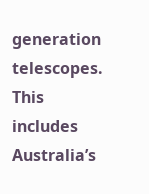generation telescopes. This includes Australia’s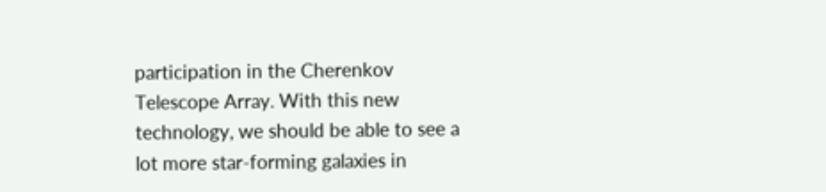participation in the Cherenkov Telescope Array. With this new technology, we should be able to see a lot more star-forming galaxies in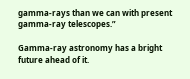gamma-rays than we can with present gamma-ray telescopes.”

Gamma-ray astronomy has a bright future ahead of it.